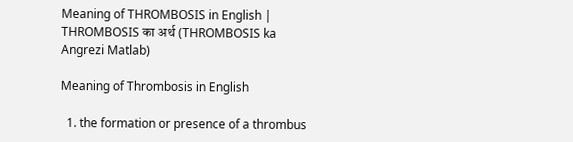Meaning of THROMBOSIS in English | THROMBOSIS का अर्थ (THROMBOSIS ka Angrezi Matlab)

Meaning of Thrombosis in English

  1. the formation or presence of a thrombus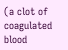(a clot of coagulated blood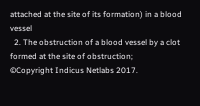attached at the site of its formation) in a blood vessel
  2. The obstruction of a blood vessel by a clot formed at the site of obstruction;
©Copyright Indicus Netlabs 2017.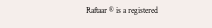Raftaar ® is a registered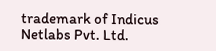trademark of Indicus Netlabs Pvt. Ltd.